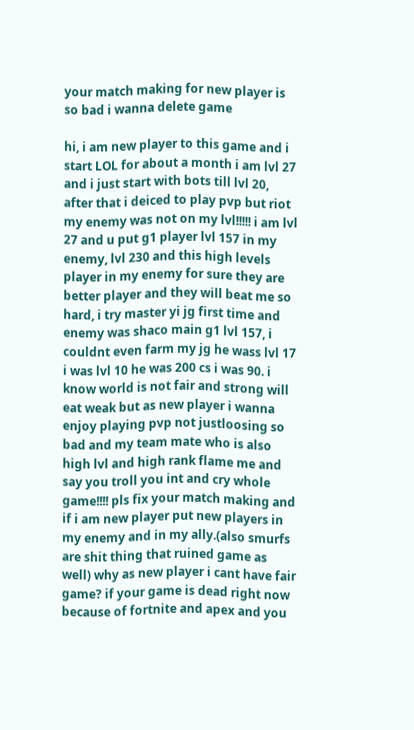your match making for new player is so bad i wanna delete game

hi, i am new player to this game and i start LOL for about a month i am lvl 27 and i just start with bots till lvl 20, after that i deiced to play pvp but riot my enemy was not on my lvl!!!!! i am lvl 27 and u put g1 player lvl 157 in my enemy, lvl 230 and this high levels player in my enemy for sure they are better player and they will beat me so hard, i try master yi jg first time and enemy was shaco main g1 lvl 157, i couldnt even farm my jg he wass lvl 17 i was lvl 10 he was 200 cs i was 90. i know world is not fair and strong will eat weak but as new player i wanna enjoy playing pvp not justloosing so bad and my team mate who is also high lvl and high rank flame me and say you troll you int and cry whole game!!!! pls fix your match making and if i am new player put new players in my enemy and in my ally.(also smurfs are shit thing that ruined game as well) why as new player i cant have fair game? if your game is dead right now because of fortnite and apex and you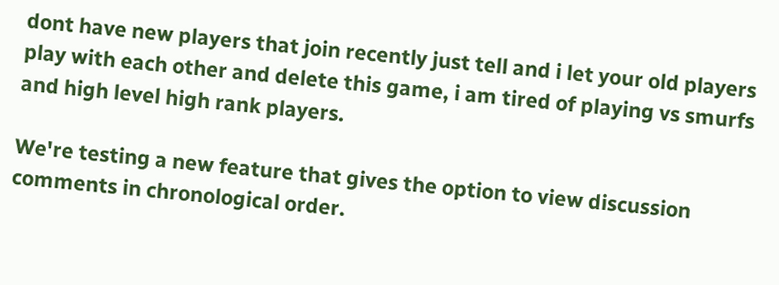dont have new players that join recently just tell and i let your old players play with each other and delete this game, i am tired of playing vs smurfs and high level high rank players.

We're testing a new feature that gives the option to view discussion comments in chronological order.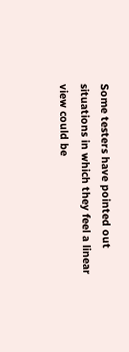Some testers have pointed out situations in which they feel a linear view could be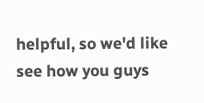helpful, so we'd like see how you guys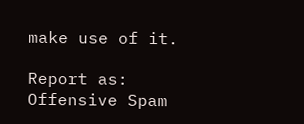make use of it.

Report as:
Offensive Spam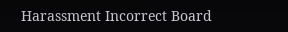Harassment Incorrect Board